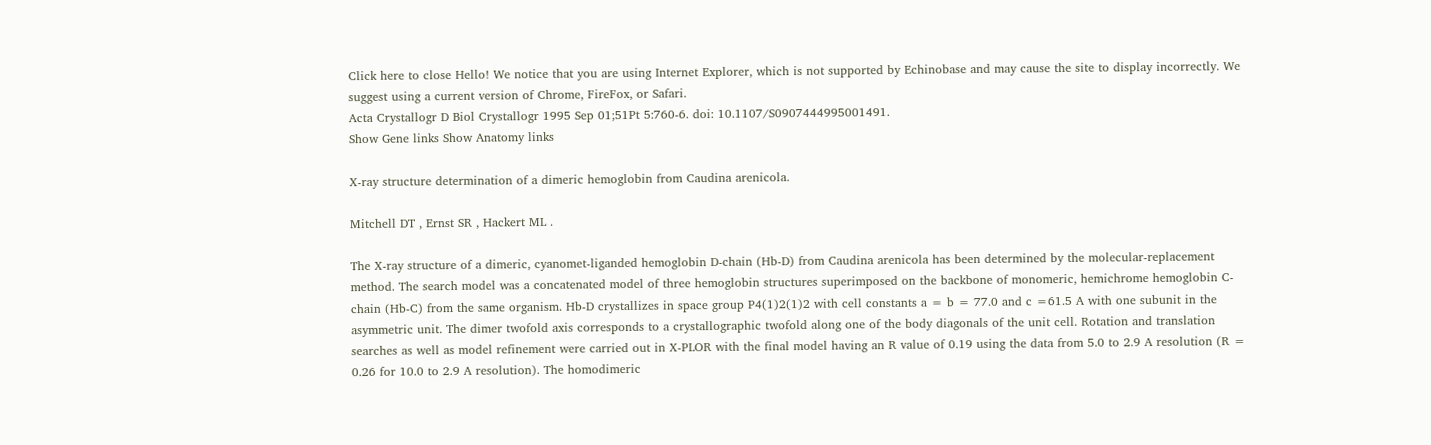Click here to close Hello! We notice that you are using Internet Explorer, which is not supported by Echinobase and may cause the site to display incorrectly. We suggest using a current version of Chrome, FireFox, or Safari.
Acta Crystallogr D Biol Crystallogr 1995 Sep 01;51Pt 5:760-6. doi: 10.1107/S0907444995001491.
Show Gene links Show Anatomy links

X-ray structure determination of a dimeric hemoglobin from Caudina arenicola.

Mitchell DT , Ernst SR , Hackert ML .

The X-ray structure of a dimeric, cyanomet-liganded hemoglobin D-chain (Hb-D) from Caudina arenicola has been determined by the molecular-replacement method. The search model was a concatenated model of three hemoglobin structures superimposed on the backbone of monomeric, hemichrome hemoglobin C-chain (Hb-C) from the same organism. Hb-D crystallizes in space group P4(1)2(1)2 with cell constants a = b = 77.0 and c =61.5 A with one subunit in the asymmetric unit. The dimer twofold axis corresponds to a crystallographic twofold along one of the body diagonals of the unit cell. Rotation and translation searches as well as model refinement were carried out in X-PLOR with the final model having an R value of 0.19 using the data from 5.0 to 2.9 A resolution (R = 0.26 for 10.0 to 2.9 A resolution). The homodimeric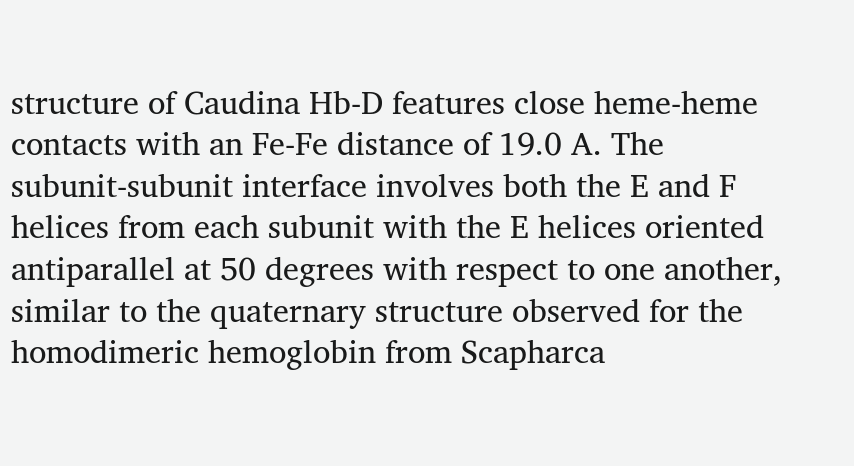structure of Caudina Hb-D features close heme-heme contacts with an Fe-Fe distance of 19.0 A. The subunit-subunit interface involves both the E and F helices from each subunit with the E helices oriented antiparallel at 50 degrees with respect to one another, similar to the quaternary structure observed for the homodimeric hemoglobin from Scapharca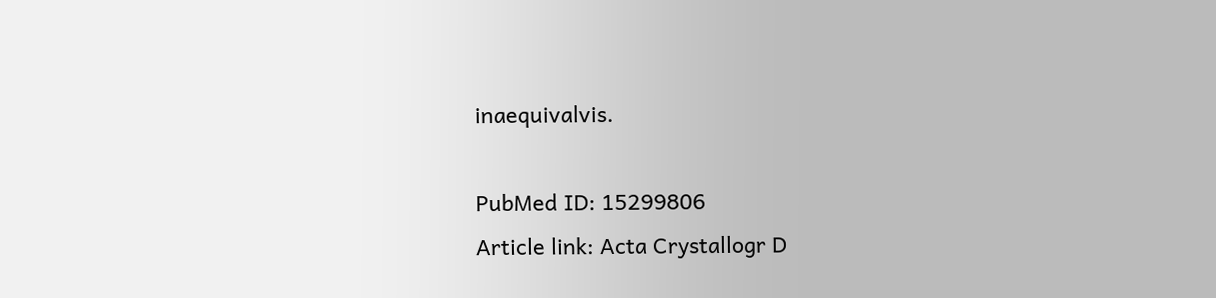inaequivalvis.

PubMed ID: 15299806
Article link: Acta Crystallogr D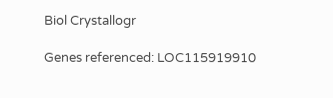Biol Crystallogr

Genes referenced: LOC115919910